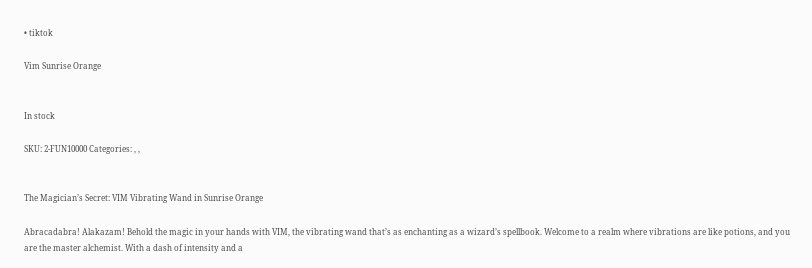• tiktok

Vim Sunrise Orange


In stock

SKU: 2-FUN10000 Categories: , ,


The Magician’s Secret: VIM Vibrating Wand in Sunrise Orange

Abracadabra! Alakazam! Behold the magic in your hands with VIM, the vibrating wand that’s as enchanting as a wizard’s spellbook. Welcome to a realm where vibrations are like potions, and you are the master alchemist. With a dash of intensity and a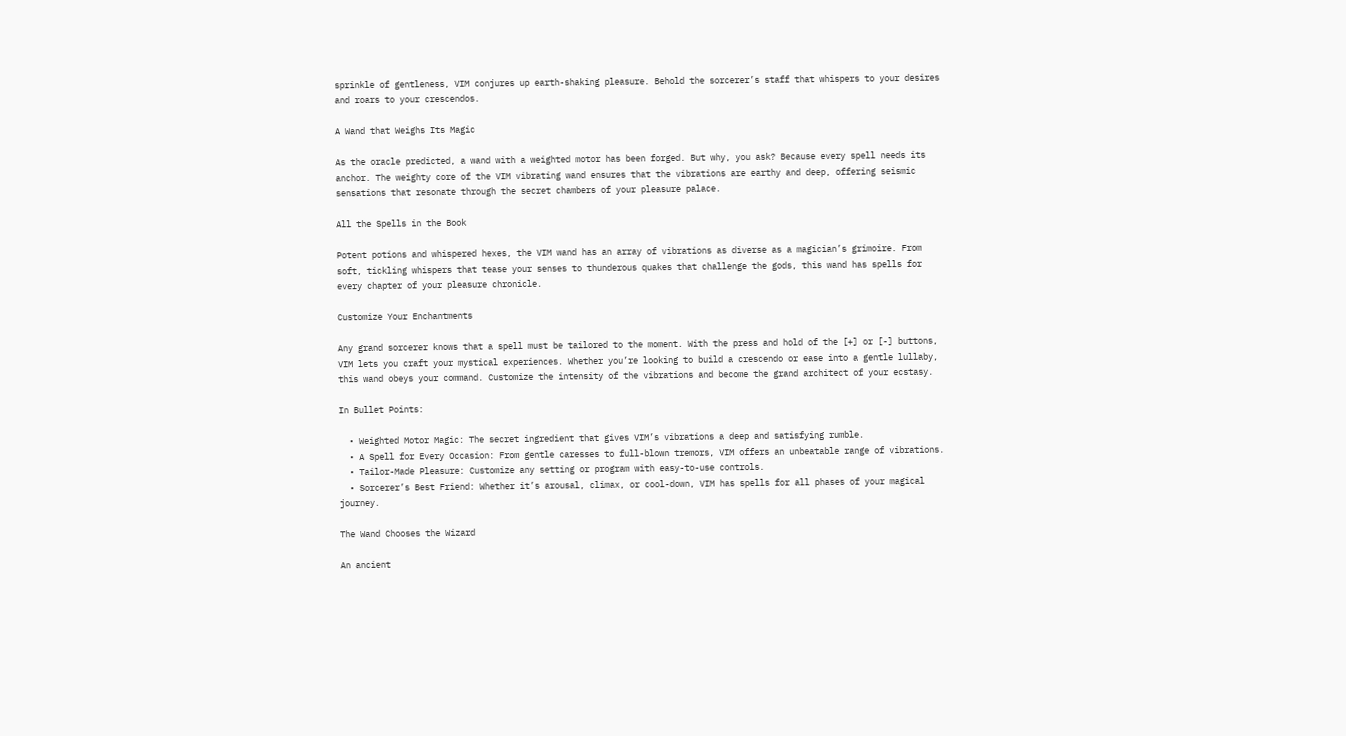sprinkle of gentleness, VIM conjures up earth-shaking pleasure. Behold the sorcerer’s staff that whispers to your desires and roars to your crescendos.

A Wand that Weighs Its Magic

As the oracle predicted, a wand with a weighted motor has been forged. But why, you ask? Because every spell needs its anchor. The weighty core of the VIM vibrating wand ensures that the vibrations are earthy and deep, offering seismic sensations that resonate through the secret chambers of your pleasure palace.

All the Spells in the Book

Potent potions and whispered hexes, the VIM wand has an array of vibrations as diverse as a magician’s grimoire. From soft, tickling whispers that tease your senses to thunderous quakes that challenge the gods, this wand has spells for every chapter of your pleasure chronicle.

Customize Your Enchantments

Any grand sorcerer knows that a spell must be tailored to the moment. With the press and hold of the [+] or [-] buttons, VIM lets you craft your mystical experiences. Whether you’re looking to build a crescendo or ease into a gentle lullaby, this wand obeys your command. Customize the intensity of the vibrations and become the grand architect of your ecstasy.

In Bullet Points:

  • Weighted Motor Magic: The secret ingredient that gives VIM’s vibrations a deep and satisfying rumble.
  • A Spell for Every Occasion: From gentle caresses to full-blown tremors, VIM offers an unbeatable range of vibrations.
  • Tailor-Made Pleasure: Customize any setting or program with easy-to-use controls.
  • Sorcerer’s Best Friend: Whether it’s arousal, climax, or cool-down, VIM has spells for all phases of your magical journey.

The Wand Chooses the Wizard

An ancient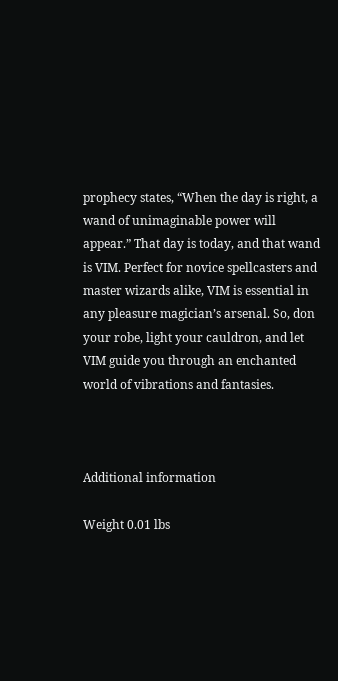prophecy states, “When the day is right, a wand of unimaginable power will appear.” That day is today, and that wand is VIM. Perfect for novice spellcasters and master wizards alike, VIM is essential in any pleasure magician’s arsenal. So, don your robe, light your cauldron, and let VIM guide you through an enchanted world of vibrations and fantasies.



Additional information

Weight 0.01 lbs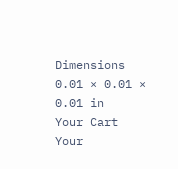Dimensions 0.01 × 0.01 × 0.01 in
Your Cart
Your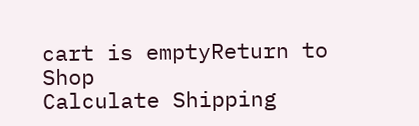cart is emptyReturn to Shop
Calculate Shipping